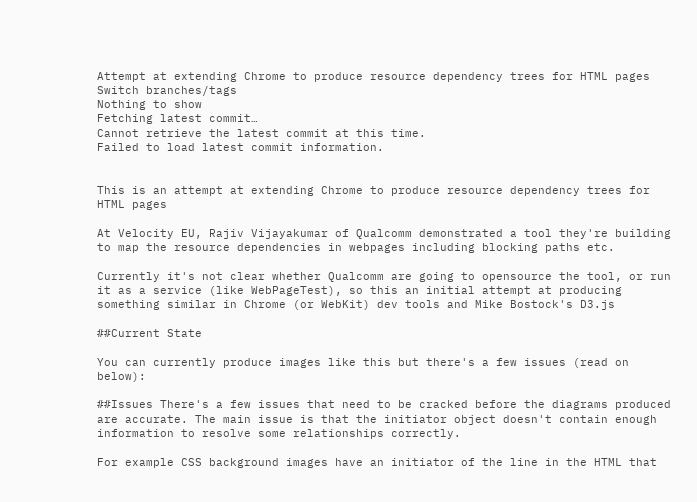Attempt at extending Chrome to produce resource dependency trees for HTML pages
Switch branches/tags
Nothing to show
Fetching latest commit…
Cannot retrieve the latest commit at this time.
Failed to load latest commit information.


This is an attempt at extending Chrome to produce resource dependency trees for HTML pages

At Velocity EU, Rajiv Vijayakumar of Qualcomm demonstrated a tool they're building to map the resource dependencies in webpages including blocking paths etc.

Currently it's not clear whether Qualcomm are going to opensource the tool, or run it as a service (like WebPageTest), so this an initial attempt at producing something similar in Chrome (or WebKit) dev tools and Mike Bostock's D3.js

##Current State

You can currently produce images like this but there's a few issues (read on below):

##Issues There's a few issues that need to be cracked before the diagrams produced are accurate. The main issue is that the initiator object doesn't contain enough information to resolve some relationships correctly.

For example CSS background images have an initiator of the line in the HTML that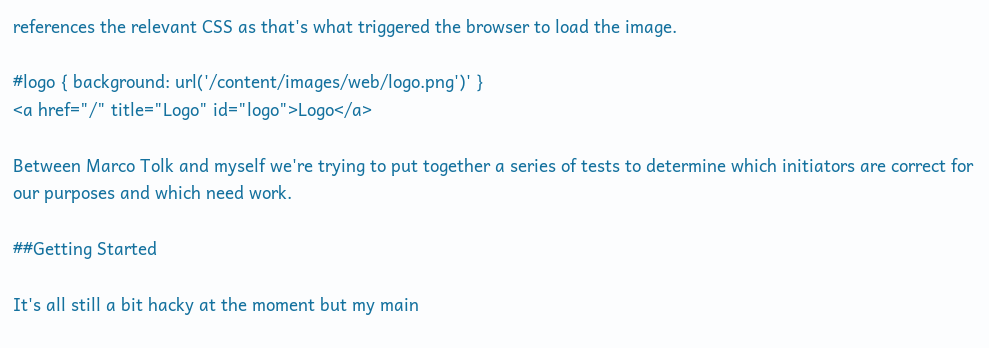references the relevant CSS as that's what triggered the browser to load the image.

#logo { background: url('/content/images/web/logo.png')' }
<a href="/" title="Logo" id="logo">Logo</a>

Between Marco Tolk and myself we're trying to put together a series of tests to determine which initiators are correct for our purposes and which need work.

##Getting Started

It's all still a bit hacky at the moment but my main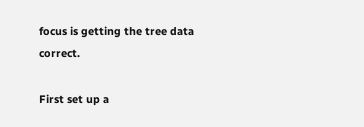focus is getting the tree data correct.

First set up a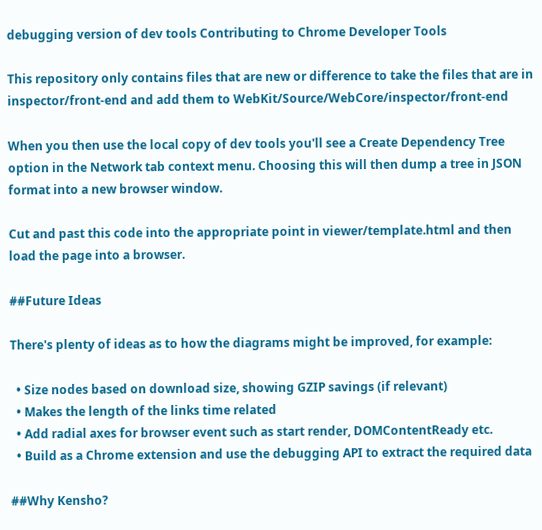debugging version of dev tools Contributing to Chrome Developer Tools

This repository only contains files that are new or difference to take the files that are in inspector/front-end and add them to WebKit/Source/WebCore/inspector/front-end

When you then use the local copy of dev tools you'll see a Create Dependency Tree option in the Network tab context menu. Choosing this will then dump a tree in JSON format into a new browser window.

Cut and past this code into the appropriate point in viewer/template.html and then load the page into a browser.

##Future Ideas

There's plenty of ideas as to how the diagrams might be improved, for example:

  • Size nodes based on download size, showing GZIP savings (if relevant)
  • Makes the length of the links time related
  • Add radial axes for browser event such as start render, DOMContentReady etc.
  • Build as a Chrome extension and use the debugging API to extract the required data

##Why Kensho?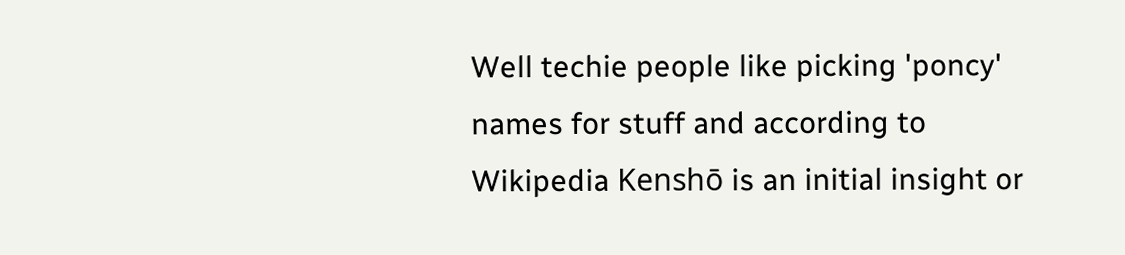Well techie people like picking 'poncy' names for stuff and according to Wikipedia Kenshō is an initial insight or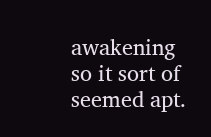awakening so it sort of seemed apt.